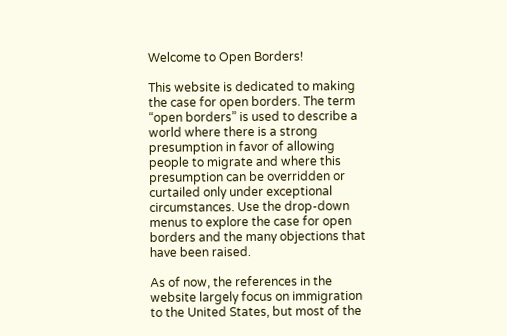Welcome to Open Borders!

This website is dedicated to making the case for open borders. The term “open borders” is used to describe a world where there is a strong presumption in favor of allowing people to migrate and where this presumption can be overridden or curtailed only under exceptional circumstances. Use the drop-down menus to explore the case for open borders and the many objections that have been raised.

As of now, the references in the website largely focus on immigration to the United States, but most of the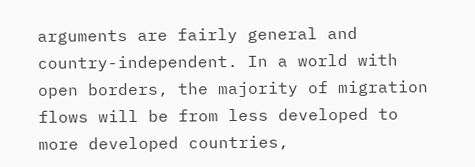arguments are fairly general and country-independent. In a world with open borders, the majority of migration flows will be from less developed to more developed countries,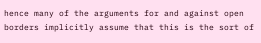hence many of the arguments for and against open borders implicitly assume that this is the sort of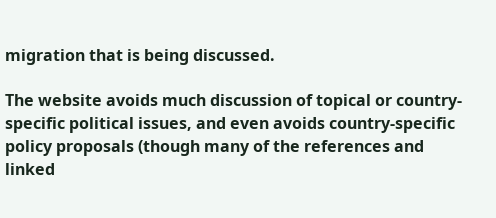migration that is being discussed.

The website avoids much discussion of topical or country-specific political issues, and even avoids country-specific policy proposals (though many of the references and linked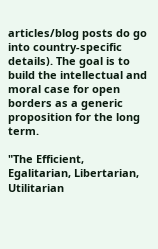articles/blog posts do go into country-specific details). The goal is to build the intellectual and moral case for open borders as a generic proposition for the long term.

"The Efficient, Egalitarian, Libertarian, Utilitarian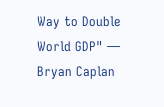Way to Double World GDP" — Bryan Caplan